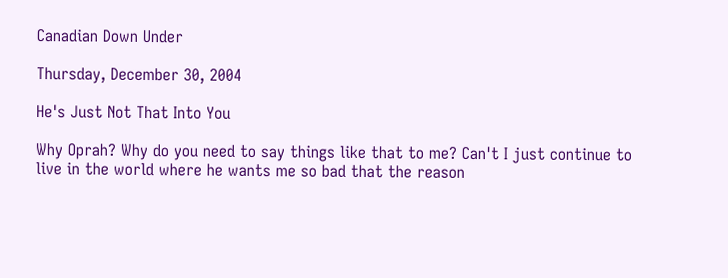Canadian Down Under

Thursday, December 30, 2004

He's Just Not That Into You

Why Oprah? Why do you need to say things like that to me? Can't I just continue to live in the world where he wants me so bad that the reason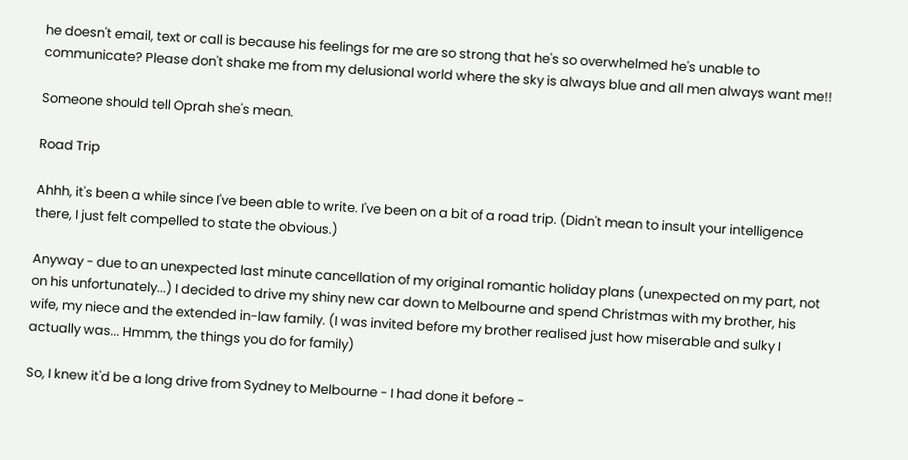he doesn't email, text or call is because his feelings for me are so strong that he's so overwhelmed he's unable to communicate? Please don't shake me from my delusional world where the sky is always blue and all men always want me!!

Someone should tell Oprah she's mean.

Road Trip

Ahhh, it's been a while since I've been able to write. I've been on a bit of a road trip. (Didn't mean to insult your intelligence there, I just felt compelled to state the obvious.)

Anyway - due to an unexpected last minute cancellation of my original romantic holiday plans (unexpected on my part, not on his unfortunately...) I decided to drive my shiny new car down to Melbourne and spend Christmas with my brother, his wife, my niece and the extended in-law family. (I was invited before my brother realised just how miserable and sulky I actually was... Hmmm, the things you do for family)

So, I knew it'd be a long drive from Sydney to Melbourne - I had done it before -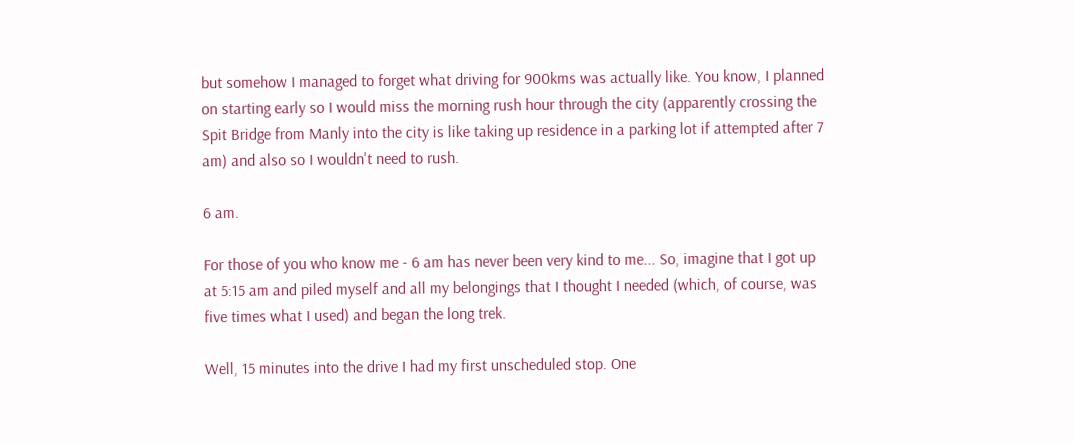but somehow I managed to forget what driving for 900kms was actually like. You know, I planned on starting early so I would miss the morning rush hour through the city (apparently crossing the Spit Bridge from Manly into the city is like taking up residence in a parking lot if attempted after 7 am) and also so I wouldn't need to rush.

6 am.

For those of you who know me - 6 am has never been very kind to me... So, imagine that I got up at 5:15 am and piled myself and all my belongings that I thought I needed (which, of course, was five times what I used) and began the long trek.

Well, 15 minutes into the drive I had my first unscheduled stop. One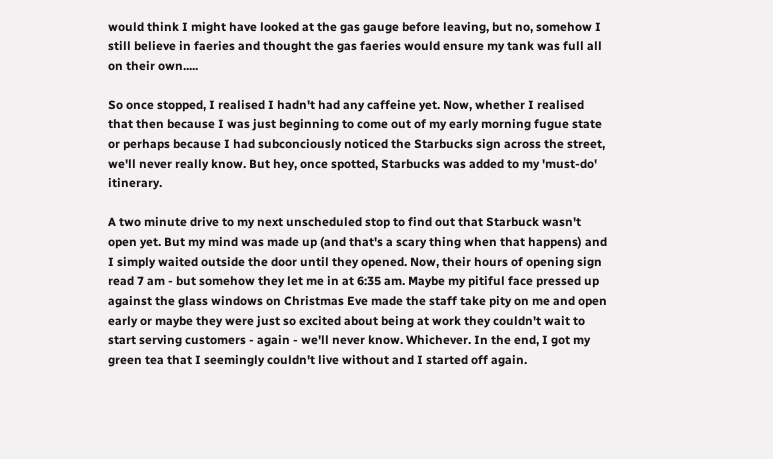would think I might have looked at the gas gauge before leaving, but no, somehow I still believe in faeries and thought the gas faeries would ensure my tank was full all on their own.....

So once stopped, I realised I hadn't had any caffeine yet. Now, whether I realised that then because I was just beginning to come out of my early morning fugue state or perhaps because I had subconciously noticed the Starbucks sign across the street, we'll never really know. But hey, once spotted, Starbucks was added to my 'must-do' itinerary.

A two minute drive to my next unscheduled stop to find out that Starbuck wasn't open yet. But my mind was made up (and that's a scary thing when that happens) and I simply waited outside the door until they opened. Now, their hours of opening sign read 7 am - but somehow they let me in at 6:35 am. Maybe my pitiful face pressed up against the glass windows on Christmas Eve made the staff take pity on me and open early or maybe they were just so excited about being at work they couldn't wait to start serving customers - again - we'll never know. Whichever. In the end, I got my green tea that I seemingly couldn't live without and I started off again.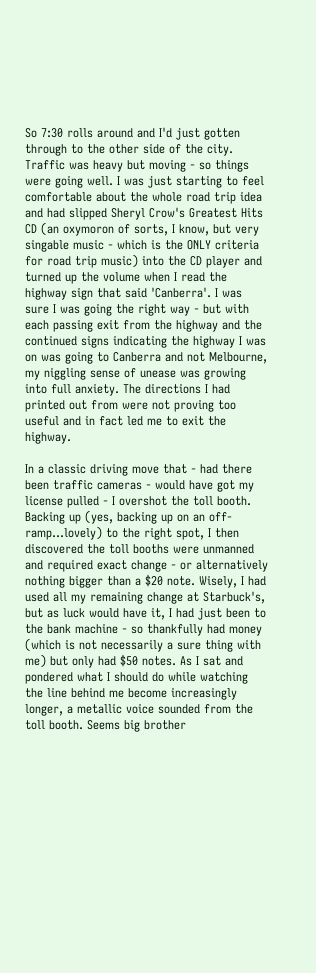So 7:30 rolls around and I'd just gotten through to the other side of the city. Traffic was heavy but moving - so things were going well. I was just starting to feel comfortable about the whole road trip idea and had slipped Sheryl Crow's Greatest Hits CD (an oxymoron of sorts, I know, but very singable music - which is the ONLY criteria for road trip music) into the CD player and turned up the volume when I read the highway sign that said 'Canberra'. I was sure I was going the right way - but with each passing exit from the highway and the continued signs indicating the highway I was on was going to Canberra and not Melbourne, my niggling sense of unease was growing into full anxiety. The directions I had printed out from were not proving too useful and in fact led me to exit the highway.

In a classic driving move that - had there been traffic cameras - would have got my license pulled - I overshot the toll booth. Backing up (yes, backing up on an off-ramp...lovely) to the right spot, I then discovered the toll booths were unmanned and required exact change - or alternatively nothing bigger than a $20 note. Wisely, I had used all my remaining change at Starbuck's, but as luck would have it, I had just been to the bank machine - so thankfully had money (which is not necessarily a sure thing with me) but only had $50 notes. As I sat and pondered what I should do while watching the line behind me become increasingly longer, a metallic voice sounded from the toll booth. Seems big brother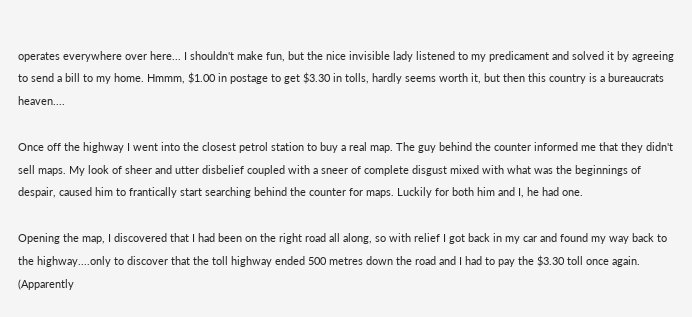operates everywhere over here... I shouldn't make fun, but the nice invisible lady listened to my predicament and solved it by agreeing to send a bill to my home. Hmmm, $1.00 in postage to get $3.30 in tolls, hardly seems worth it, but then this country is a bureaucrats heaven....

Once off the highway I went into the closest petrol station to buy a real map. The guy behind the counter informed me that they didn't sell maps. My look of sheer and utter disbelief coupled with a sneer of complete disgust mixed with what was the beginnings of despair, caused him to frantically start searching behind the counter for maps. Luckily for both him and I, he had one.

Opening the map, I discovered that I had been on the right road all along, so with relief I got back in my car and found my way back to the highway....only to discover that the toll highway ended 500 metres down the road and I had to pay the $3.30 toll once again. (Apparently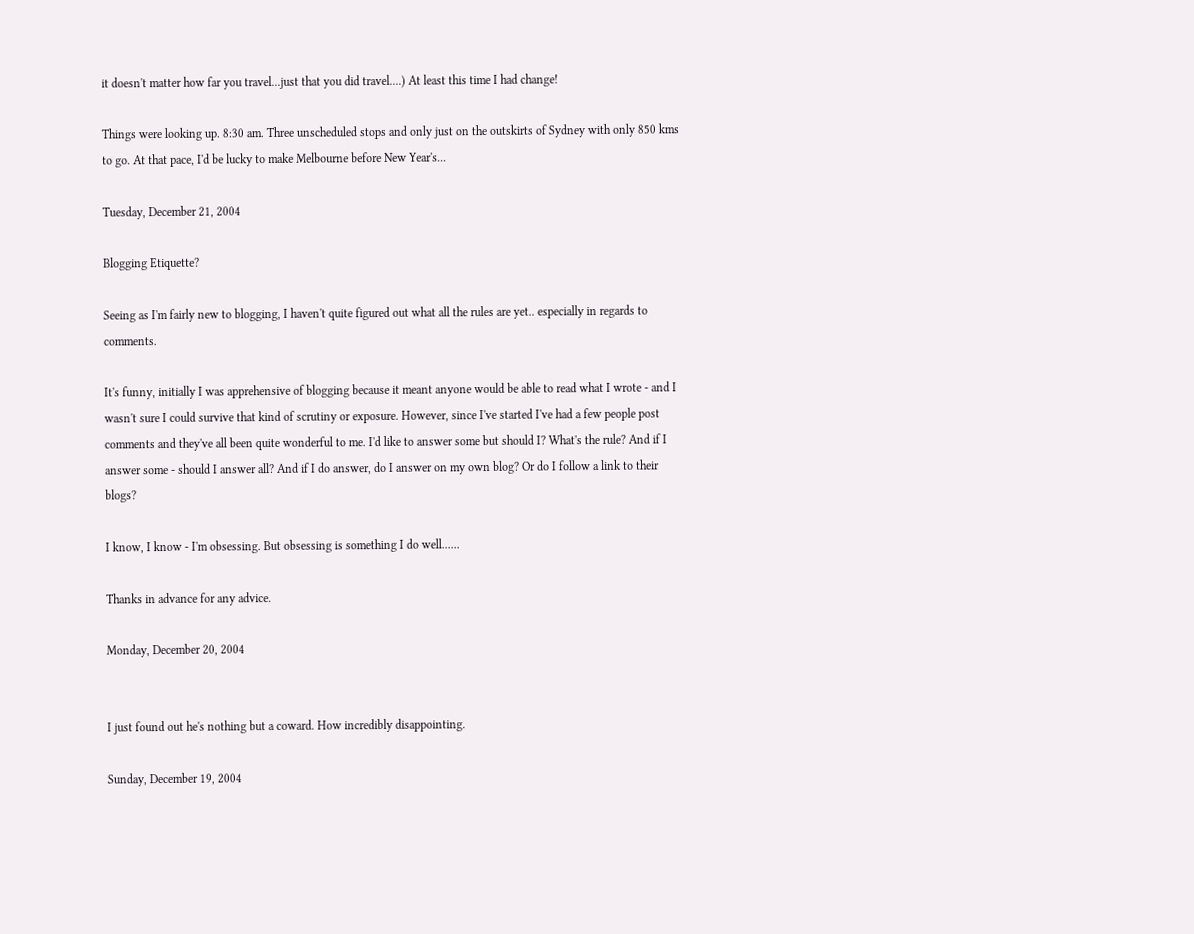it doesn't matter how far you travel...just that you did travel....) At least this time I had change!

Things were looking up. 8:30 am. Three unscheduled stops and only just on the outskirts of Sydney with only 850 kms to go. At that pace, I'd be lucky to make Melbourne before New Year's...

Tuesday, December 21, 2004

Blogging Etiquette?

Seeing as I'm fairly new to blogging, I haven't quite figured out what all the rules are yet.. especially in regards to comments.

It's funny, initially I was apprehensive of blogging because it meant anyone would be able to read what I wrote - and I wasn't sure I could survive that kind of scrutiny or exposure. However, since I've started I've had a few people post comments and they've all been quite wonderful to me. I'd like to answer some but should I? What's the rule? And if I answer some - should I answer all? And if I do answer, do I answer on my own blog? Or do I follow a link to their blogs?

I know, I know - I'm obsessing. But obsessing is something I do well......

Thanks in advance for any advice.

Monday, December 20, 2004


I just found out he's nothing but a coward. How incredibly disappointing.

Sunday, December 19, 2004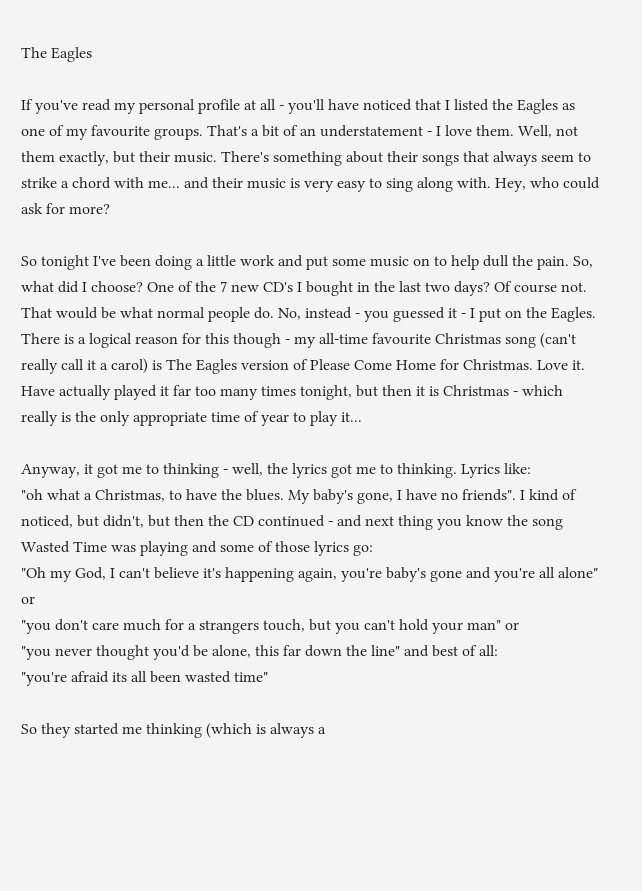The Eagles

If you've read my personal profile at all - you'll have noticed that I listed the Eagles as one of my favourite groups. That's a bit of an understatement - I love them. Well, not them exactly, but their music. There's something about their songs that always seem to strike a chord with me... and their music is very easy to sing along with. Hey, who could ask for more?

So tonight I've been doing a little work and put some music on to help dull the pain. So, what did I choose? One of the 7 new CD's I bought in the last two days? Of course not. That would be what normal people do. No, instead - you guessed it - I put on the Eagles. There is a logical reason for this though - my all-time favourite Christmas song (can't really call it a carol) is The Eagles version of Please Come Home for Christmas. Love it. Have actually played it far too many times tonight, but then it is Christmas - which really is the only appropriate time of year to play it...

Anyway, it got me to thinking - well, the lyrics got me to thinking. Lyrics like:
"oh what a Christmas, to have the blues. My baby's gone, I have no friends". I kind of noticed, but didn't, but then the CD continued - and next thing you know the song Wasted Time was playing and some of those lyrics go:
"Oh my God, I can't believe it's happening again, you're baby's gone and you're all alone" or
"you don't care much for a strangers touch, but you can't hold your man" or
"you never thought you'd be alone, this far down the line" and best of all:
"you're afraid its all been wasted time"

So they started me thinking (which is always a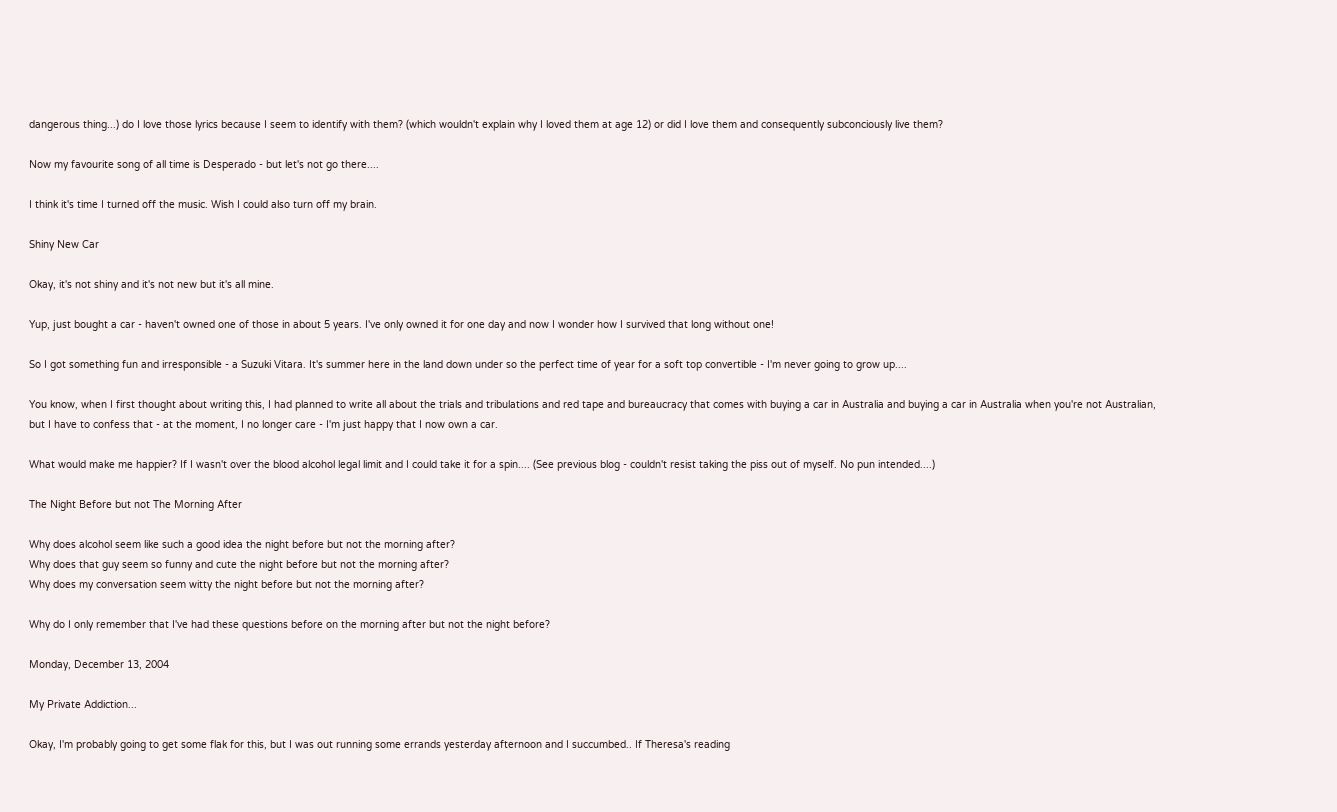dangerous thing...) do I love those lyrics because I seem to identify with them? (which wouldn't explain why I loved them at age 12) or did I love them and consequently subconciously live them?

Now my favourite song of all time is Desperado - but let's not go there....

I think it's time I turned off the music. Wish I could also turn off my brain.

Shiny New Car

Okay, it's not shiny and it's not new but it's all mine.

Yup, just bought a car - haven't owned one of those in about 5 years. I've only owned it for one day and now I wonder how I survived that long without one!

So I got something fun and irresponsible - a Suzuki Vitara. It's summer here in the land down under so the perfect time of year for a soft top convertible - I'm never going to grow up....

You know, when I first thought about writing this, I had planned to write all about the trials and tribulations and red tape and bureaucracy that comes with buying a car in Australia and buying a car in Australia when you're not Australian, but I have to confess that - at the moment, I no longer care - I'm just happy that I now own a car.

What would make me happier? If I wasn't over the blood alcohol legal limit and I could take it for a spin.... (See previous blog - couldn't resist taking the piss out of myself. No pun intended....)

The Night Before but not The Morning After

Why does alcohol seem like such a good idea the night before but not the morning after?
Why does that guy seem so funny and cute the night before but not the morning after?
Why does my conversation seem witty the night before but not the morning after?

Why do I only remember that I've had these questions before on the morning after but not the night before?

Monday, December 13, 2004

My Private Addiction...

Okay, I'm probably going to get some flak for this, but I was out running some errands yesterday afternoon and I succumbed.. If Theresa's reading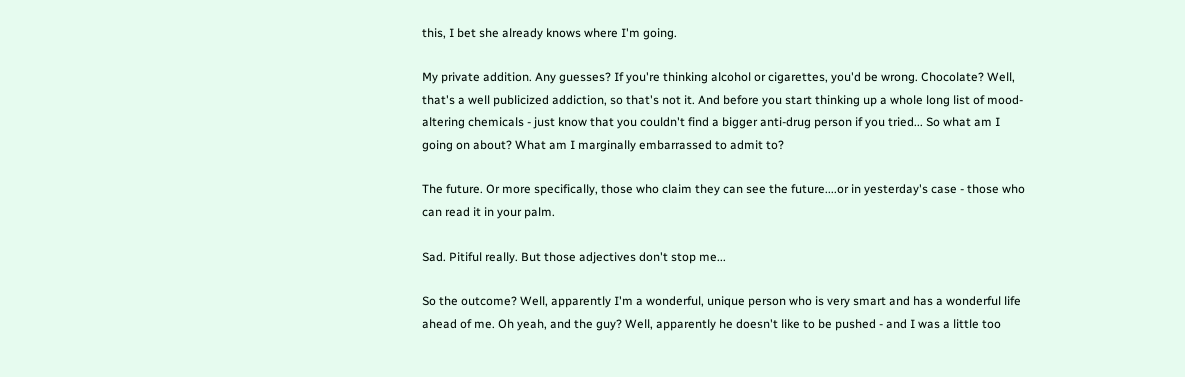this, I bet she already knows where I'm going.

My private addition. Any guesses? If you're thinking alcohol or cigarettes, you'd be wrong. Chocolate? Well, that's a well publicized addiction, so that's not it. And before you start thinking up a whole long list of mood-altering chemicals - just know that you couldn't find a bigger anti-drug person if you tried... So what am I going on about? What am I marginally embarrassed to admit to?

The future. Or more specifically, those who claim they can see the future....or in yesterday's case - those who can read it in your palm.

Sad. Pitiful really. But those adjectives don't stop me...

So the outcome? Well, apparently I'm a wonderful, unique person who is very smart and has a wonderful life ahead of me. Oh yeah, and the guy? Well, apparently he doesn't like to be pushed - and I was a little too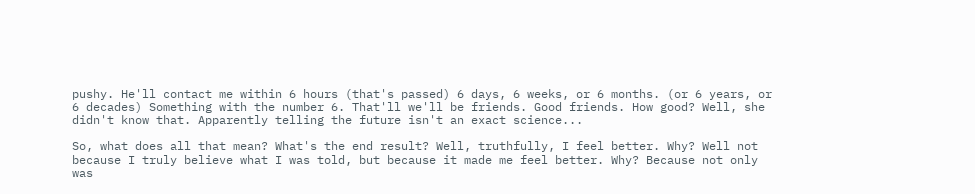pushy. He'll contact me within 6 hours (that's passed) 6 days, 6 weeks, or 6 months. (or 6 years, or 6 decades) Something with the number 6. That'll we'll be friends. Good friends. How good? Well, she didn't know that. Apparently telling the future isn't an exact science...

So, what does all that mean? What's the end result? Well, truthfully, I feel better. Why? Well not because I truly believe what I was told, but because it made me feel better. Why? Because not only was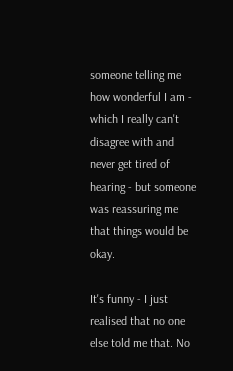someone telling me how wonderful I am - which I really can't disagree with and never get tired of hearing - but someone was reassuring me that things would be okay.

It's funny - I just realised that no one else told me that. No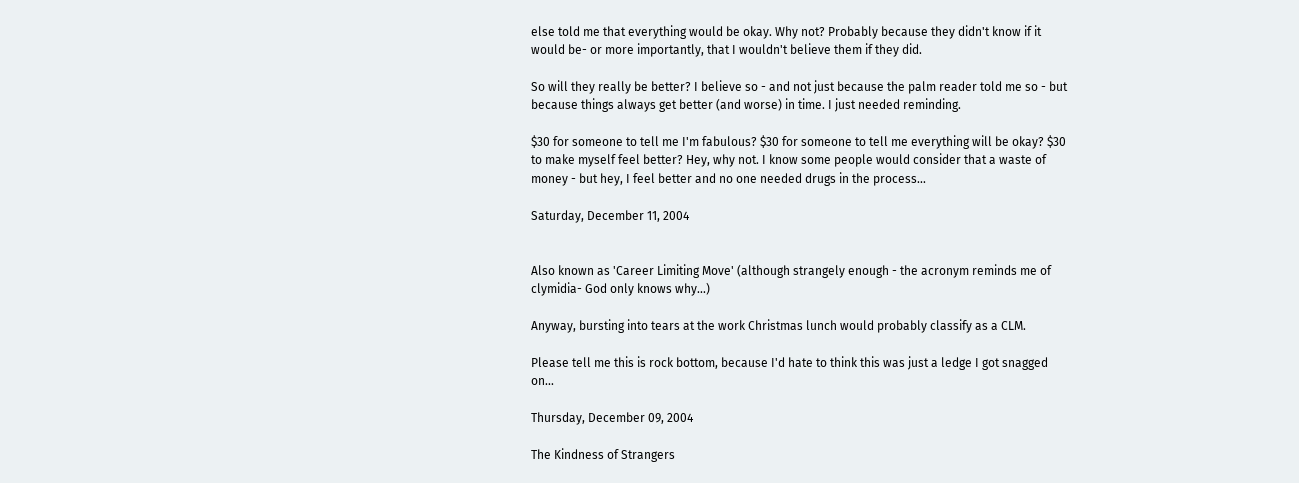else told me that everything would be okay. Why not? Probably because they didn't know if it would be- or more importantly, that I wouldn't believe them if they did.

So will they really be better? I believe so - and not just because the palm reader told me so - but because things always get better (and worse) in time. I just needed reminding.

$30 for someone to tell me I'm fabulous? $30 for someone to tell me everything will be okay? $30 to make myself feel better? Hey, why not. I know some people would consider that a waste of money - but hey, I feel better and no one needed drugs in the process...

Saturday, December 11, 2004


Also known as 'Career Limiting Move' (although strangely enough - the acronym reminds me of clymidia- God only knows why...)

Anyway, bursting into tears at the work Christmas lunch would probably classify as a CLM.

Please tell me this is rock bottom, because I'd hate to think this was just a ledge I got snagged on...

Thursday, December 09, 2004

The Kindness of Strangers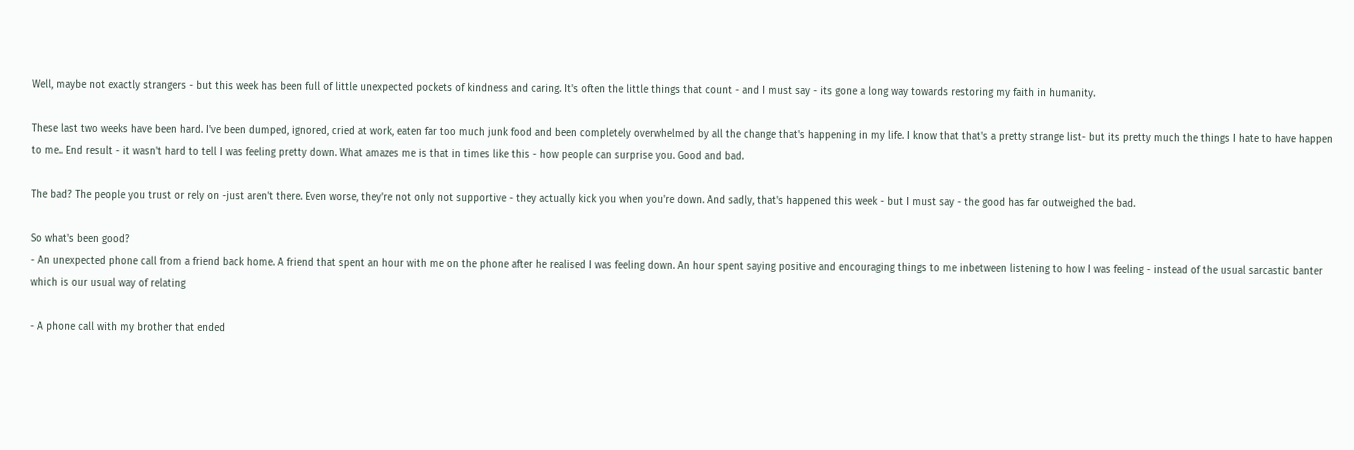Well, maybe not exactly strangers - but this week has been full of little unexpected pockets of kindness and caring. It's often the little things that count - and I must say - its gone a long way towards restoring my faith in humanity.

These last two weeks have been hard. I've been dumped, ignored, cried at work, eaten far too much junk food and been completely overwhelmed by all the change that's happening in my life. I know that that's a pretty strange list- but its pretty much the things I hate to have happen to me.. End result - it wasn't hard to tell I was feeling pretty down. What amazes me is that in times like this - how people can surprise you. Good and bad.

The bad? The people you trust or rely on -just aren't there. Even worse, they're not only not supportive - they actually kick you when you're down. And sadly, that's happened this week - but I must say - the good has far outweighed the bad.

So what's been good?
- An unexpected phone call from a friend back home. A friend that spent an hour with me on the phone after he realised I was feeling down. An hour spent saying positive and encouraging things to me inbetween listening to how I was feeling - instead of the usual sarcastic banter which is our usual way of relating

- A phone call with my brother that ended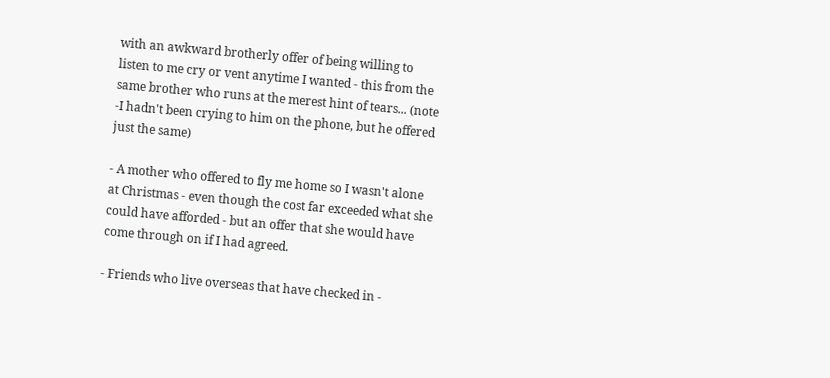with an awkward brotherly offer of being willing to listen to me cry or vent anytime I wanted - this from the same brother who runs at the merest hint of tears... (note -I hadn't been crying to him on the phone, but he offered just the same)

- A mother who offered to fly me home so I wasn't alone at Christmas - even though the cost far exceeded what she could have afforded - but an offer that she would have come through on if I had agreed.

- Friends who live overseas that have checked in -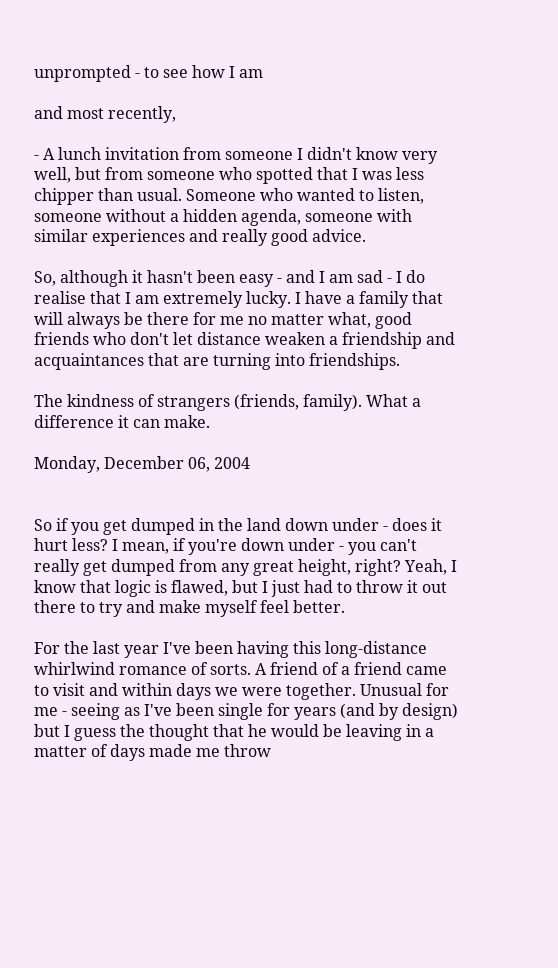unprompted - to see how I am

and most recently,

- A lunch invitation from someone I didn't know very well, but from someone who spotted that I was less chipper than usual. Someone who wanted to listen, someone without a hidden agenda, someone with similar experiences and really good advice.

So, although it hasn't been easy - and I am sad - I do realise that I am extremely lucky. I have a family that will always be there for me no matter what, good friends who don't let distance weaken a friendship and acquaintances that are turning into friendships.

The kindness of strangers (friends, family). What a difference it can make.

Monday, December 06, 2004


So if you get dumped in the land down under - does it hurt less? I mean, if you're down under - you can't really get dumped from any great height, right? Yeah, I know that logic is flawed, but I just had to throw it out there to try and make myself feel better.

For the last year I've been having this long-distance whirlwind romance of sorts. A friend of a friend came to visit and within days we were together. Unusual for me - seeing as I've been single for years (and by design) but I guess the thought that he would be leaving in a matter of days made me throw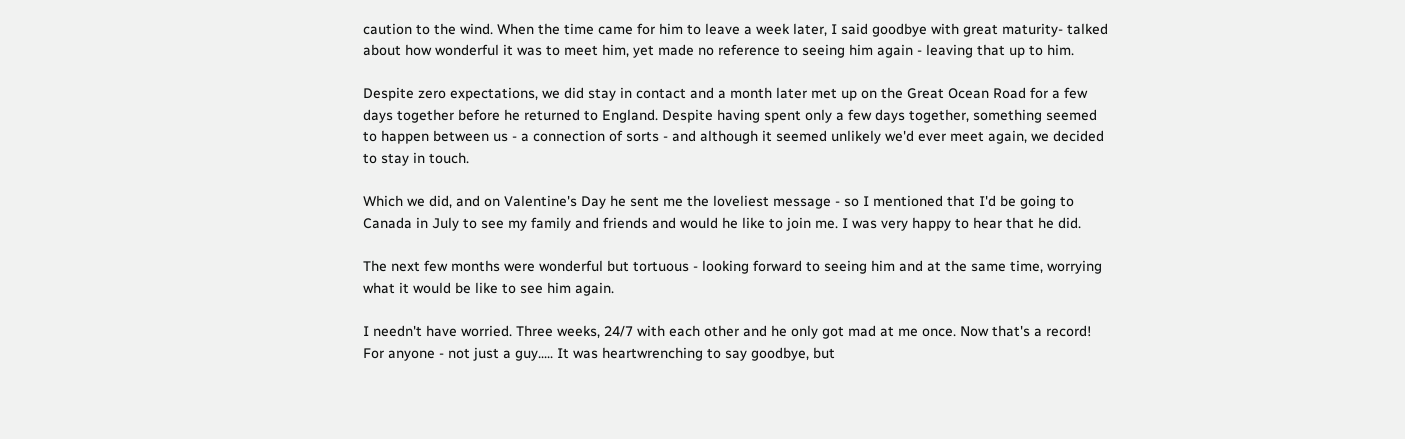caution to the wind. When the time came for him to leave a week later, I said goodbye with great maturity- talked about how wonderful it was to meet him, yet made no reference to seeing him again - leaving that up to him.

Despite zero expectations, we did stay in contact and a month later met up on the Great Ocean Road for a few days together before he returned to England. Despite having spent only a few days together, something seemed to happen between us - a connection of sorts - and although it seemed unlikely we'd ever meet again, we decided to stay in touch.

Which we did, and on Valentine's Day he sent me the loveliest message - so I mentioned that I'd be going to Canada in July to see my family and friends and would he like to join me. I was very happy to hear that he did.

The next few months were wonderful but tortuous - looking forward to seeing him and at the same time, worrying what it would be like to see him again.

I needn't have worried. Three weeks, 24/7 with each other and he only got mad at me once. Now that's a record! For anyone - not just a guy..... It was heartwrenching to say goodbye, but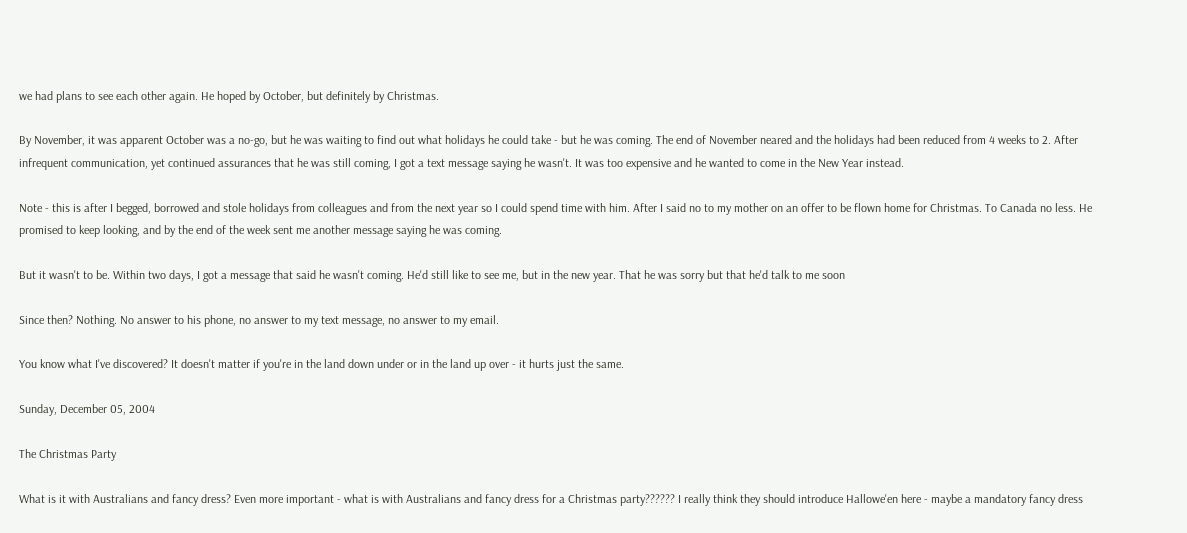we had plans to see each other again. He hoped by October, but definitely by Christmas.

By November, it was apparent October was a no-go, but he was waiting to find out what holidays he could take - but he was coming. The end of November neared and the holidays had been reduced from 4 weeks to 2. After infrequent communication, yet continued assurances that he was still coming, I got a text message saying he wasn't. It was too expensive and he wanted to come in the New Year instead.

Note - this is after I begged, borrowed and stole holidays from colleagues and from the next year so I could spend time with him. After I said no to my mother on an offer to be flown home for Christmas. To Canada no less. He promised to keep looking, and by the end of the week sent me another message saying he was coming.

But it wasn't to be. Within two days, I got a message that said he wasn't coming. He'd still like to see me, but in the new year. That he was sorry but that he'd talk to me soon

Since then? Nothing. No answer to his phone, no answer to my text message, no answer to my email.

You know what I've discovered? It doesn't matter if you're in the land down under or in the land up over - it hurts just the same.

Sunday, December 05, 2004

The Christmas Party

What is it with Australians and fancy dress? Even more important - what is with Australians and fancy dress for a Christmas party?????? I really think they should introduce Hallowe'en here - maybe a mandatory fancy dress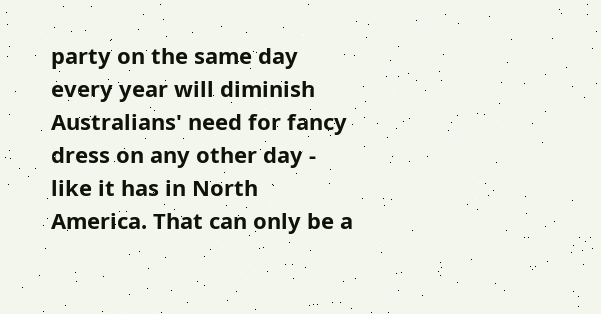party on the same day every year will diminish Australians' need for fancy dress on any other day - like it has in North America. That can only be a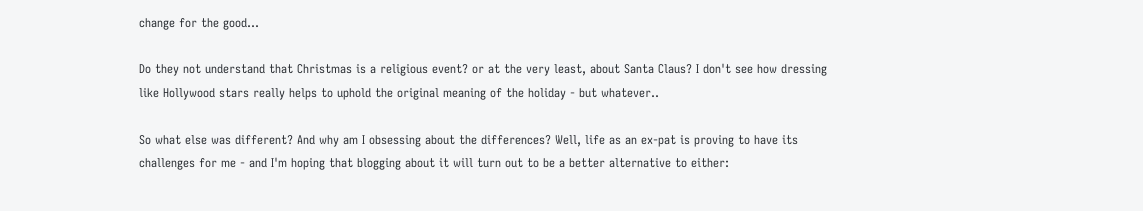change for the good...

Do they not understand that Christmas is a religious event? or at the very least, about Santa Claus? I don't see how dressing like Hollywood stars really helps to uphold the original meaning of the holiday - but whatever..

So what else was different? And why am I obsessing about the differences? Well, life as an ex-pat is proving to have its challenges for me - and I'm hoping that blogging about it will turn out to be a better alternative to either: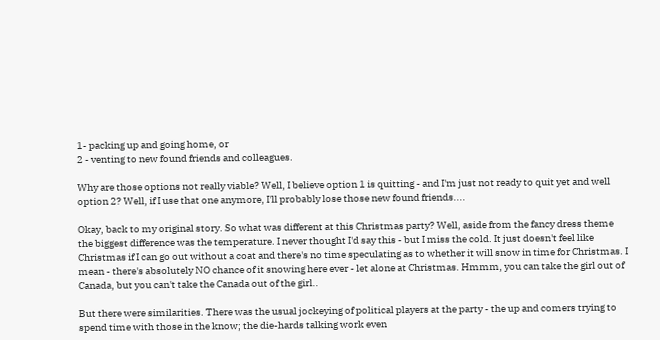1- packing up and going home, or
2 - venting to new found friends and colleagues.

Why are those options not really viable? Well, I believe option 1 is quitting - and I'm just not ready to quit yet and well option 2? Well, if I use that one anymore, I'll probably lose those new found friends....

Okay, back to my original story. So what was different at this Christmas party? Well, aside from the fancy dress theme the biggest difference was the temperature. I never thought I'd say this - but I miss the cold. It just doesn't feel like Christmas if I can go out without a coat and there's no time speculating as to whether it will snow in time for Christmas. I mean - there's absolutely NO chance of it snowing here ever - let alone at Christmas. Hmmm, you can take the girl out of Canada, but you can't take the Canada out of the girl..

But there were similarities. There was the usual jockeying of political players at the party - the up and comers trying to spend time with those in the know; the die-hards talking work even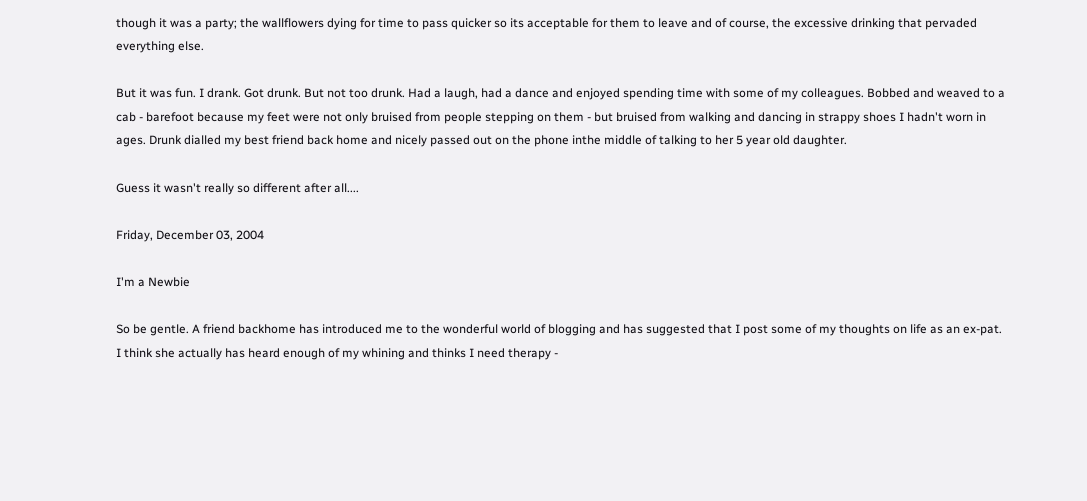though it was a party; the wallflowers dying for time to pass quicker so its acceptable for them to leave and of course, the excessive drinking that pervaded everything else.

But it was fun. I drank. Got drunk. But not too drunk. Had a laugh, had a dance and enjoyed spending time with some of my colleagues. Bobbed and weaved to a cab - barefoot because my feet were not only bruised from people stepping on them - but bruised from walking and dancing in strappy shoes I hadn't worn in ages. Drunk dialled my best friend back home and nicely passed out on the phone inthe middle of talking to her 5 year old daughter.

Guess it wasn't really so different after all....

Friday, December 03, 2004

I'm a Newbie

So be gentle. A friend backhome has introduced me to the wonderful world of blogging and has suggested that I post some of my thoughts on life as an ex-pat. I think she actually has heard enough of my whining and thinks I need therapy -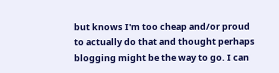but knows I'm too cheap and/or proud to actually do that and thought perhaps blogging might be the way to go. I can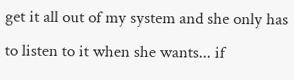get it all out of my system and she only has to listen to it when she wants... if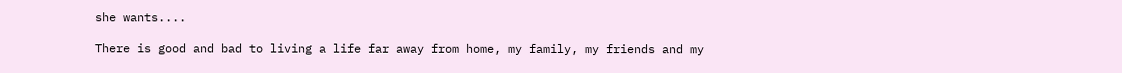she wants....

There is good and bad to living a life far away from home, my family, my friends and my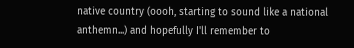native country (oooh, starting to sound like a national anthemn...) and hopefully I'll remember to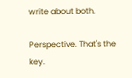write about both.

Perspective. That's the key.